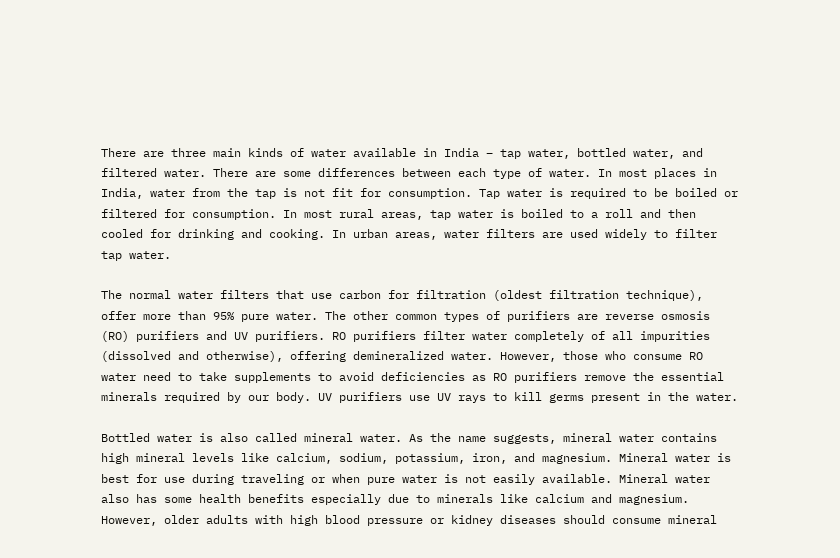There are three main kinds of water available in India – tap water, bottled water, and filtered water. There are some differences between each type of water. In most places in India, water from the tap is not fit for consumption. Tap water is required to be boiled or filtered for consumption. In most rural areas, tap water is boiled to a roll and then cooled for drinking and cooking. In urban areas, water filters are used widely to filter tap water.

The normal water filters that use carbon for filtration (oldest filtration technique), offer more than 95% pure water. The other common types of purifiers are reverse osmosis (RO) purifiers and UV purifiers. RO purifiers filter water completely of all impurities (dissolved and otherwise), offering demineralized water. However, those who consume RO water need to take supplements to avoid deficiencies as RO purifiers remove the essential minerals required by our body. UV purifiers use UV rays to kill germs present in the water.

Bottled water is also called mineral water. As the name suggests, mineral water contains high mineral levels like calcium, sodium, potassium, iron, and magnesium. Mineral water is best for use during traveling or when pure water is not easily available. Mineral water also has some health benefits especially due to minerals like calcium and magnesium. However, older adults with high blood pressure or kidney diseases should consume mineral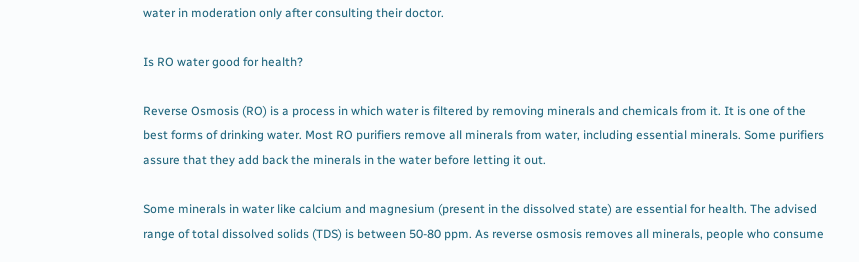water in moderation only after consulting their doctor.

Is RO water good for health?

Reverse Osmosis (RO) is a process in which water is filtered by removing minerals and chemicals from it. It is one of the best forms of drinking water. Most RO purifiers remove all minerals from water, including essential minerals. Some purifiers assure that they add back the minerals in the water before letting it out.

Some minerals in water like calcium and magnesium (present in the dissolved state) are essential for health. The advised range of total dissolved solids (TDS) is between 50-80 ppm. As reverse osmosis removes all minerals, people who consume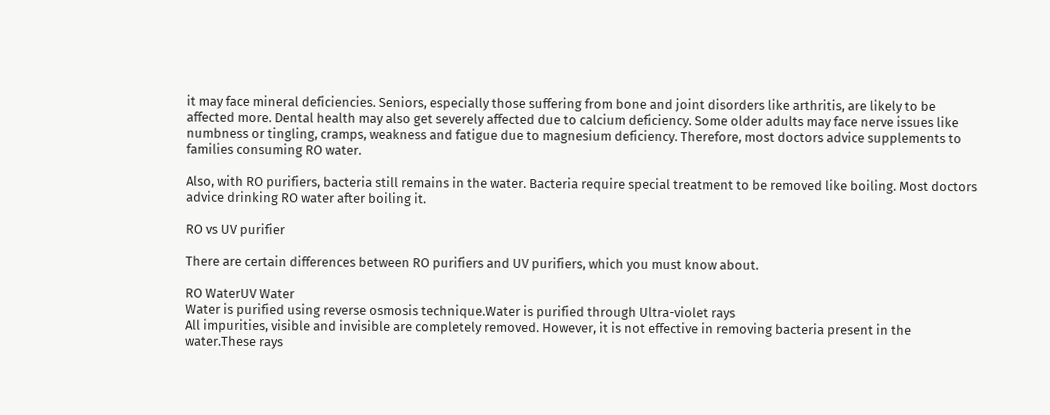it may face mineral deficiencies. Seniors, especially those suffering from bone and joint disorders like arthritis, are likely to be affected more. Dental health may also get severely affected due to calcium deficiency. Some older adults may face nerve issues like numbness or tingling, cramps, weakness and fatigue due to magnesium deficiency. Therefore, most doctors advice supplements to families consuming RO water.

Also, with RO purifiers, bacteria still remains in the water. Bacteria require special treatment to be removed like boiling. Most doctors advice drinking RO water after boiling it.

RO vs UV purifier

There are certain differences between RO purifiers and UV purifiers, which you must know about.

RO WaterUV Water
Water is purified using reverse osmosis technique.Water is purified through Ultra-violet rays
All impurities, visible and invisible are completely removed. However, it is not effective in removing bacteria present in the water.These rays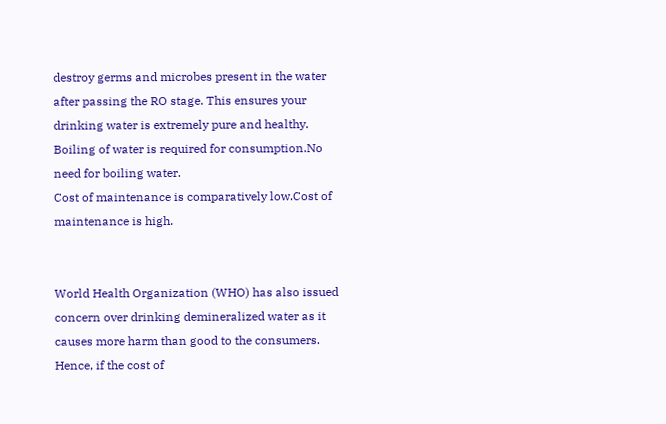destroy germs and microbes present in the water after passing the RO stage. This ensures your drinking water is extremely pure and healthy.
Boiling of water is required for consumption.No need for boiling water.
Cost of maintenance is comparatively low.Cost of maintenance is high.


World Health Organization (WHO) has also issued concern over drinking demineralized water as it causes more harm than good to the consumers. Hence, if the cost of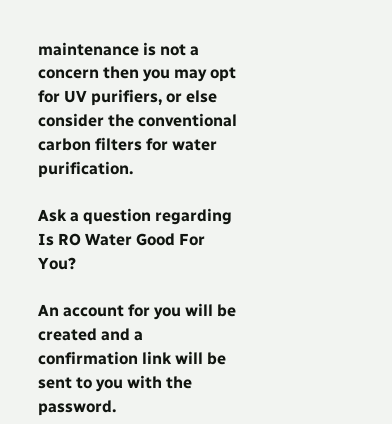maintenance is not a concern then you may opt for UV purifiers, or else consider the conventional carbon filters for water purification.

Ask a question regarding Is RO Water Good For You?

An account for you will be created and a confirmation link will be sent to you with the password.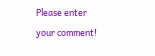Please enter your comment!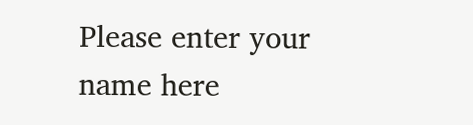Please enter your name here